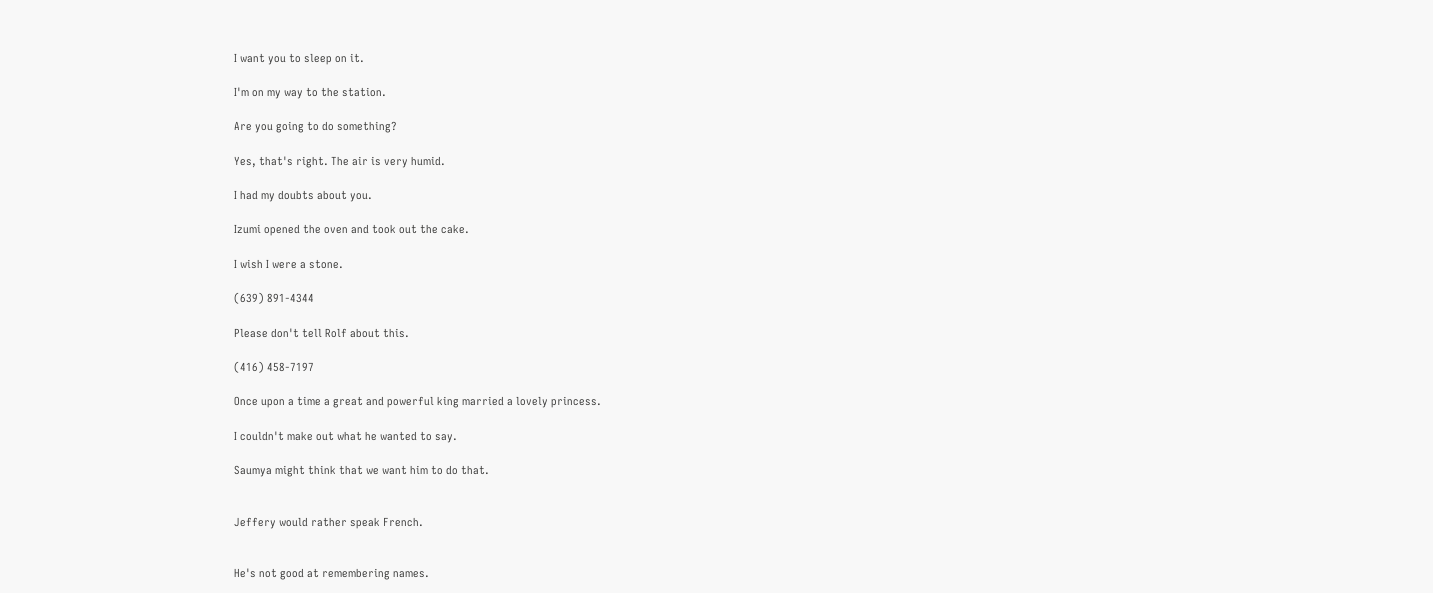I want you to sleep on it.

I'm on my way to the station.

Are you going to do something?

Yes, that's right. The air is very humid.

I had my doubts about you.

Izumi opened the oven and took out the cake.

I wish I were a stone.

(639) 891-4344

Please don't tell Rolf about this.

(416) 458-7197

Once upon a time a great and powerful king married a lovely princess.

I couldn't make out what he wanted to say.

Saumya might think that we want him to do that.


Jeffery would rather speak French.


He's not good at remembering names.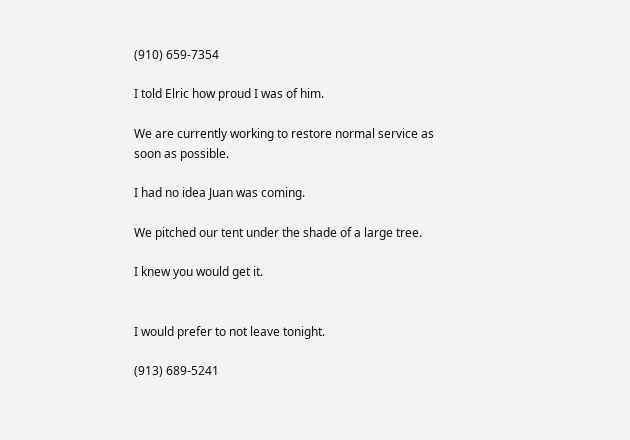(910) 659-7354

I told Elric how proud I was of him.

We are currently working to restore normal service as soon as possible.

I had no idea Juan was coming.

We pitched our tent under the shade of a large tree.

I knew you would get it.


I would prefer to not leave tonight.

(913) 689-5241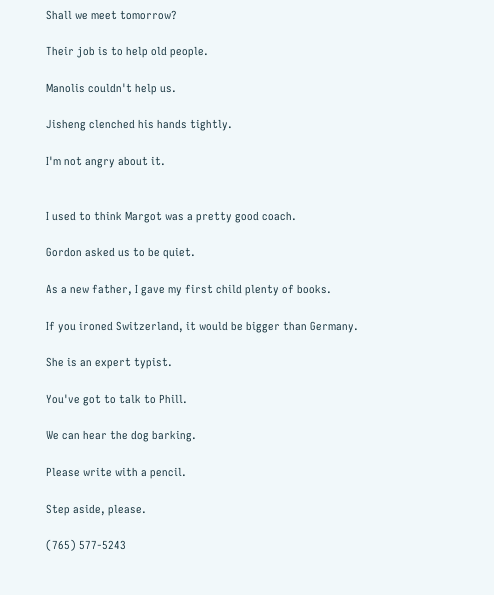Shall we meet tomorrow?

Their job is to help old people.

Manolis couldn't help us.

Jisheng clenched his hands tightly.

I'm not angry about it.


I used to think Margot was a pretty good coach.

Gordon asked us to be quiet.

As a new father, I gave my first child plenty of books.

If you ironed Switzerland, it would be bigger than Germany.

She is an expert typist.

You've got to talk to Phill.

We can hear the dog barking.

Please write with a pencil.

Step aside, please.

(765) 577-5243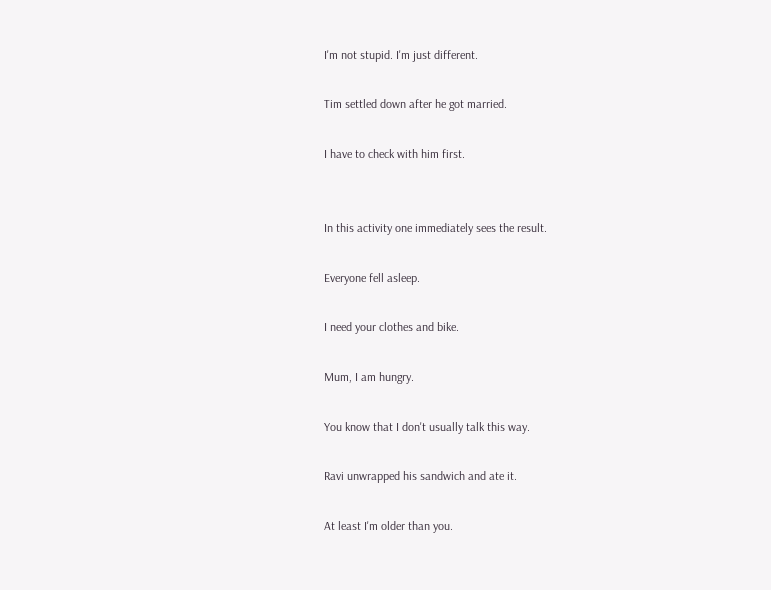I'm not stupid. I'm just different.

Tim settled down after he got married.

I have to check with him first.


In this activity one immediately sees the result.

Everyone fell asleep.

I need your clothes and bike.

Mum, I am hungry.

You know that I don't usually talk this way.

Ravi unwrapped his sandwich and ate it.

At least I'm older than you.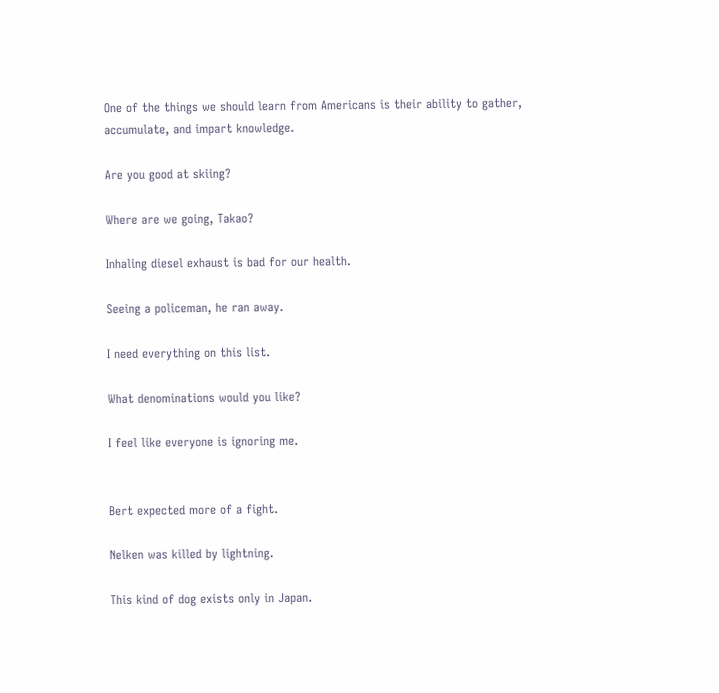One of the things we should learn from Americans is their ability to gather, accumulate, and impart knowledge.

Are you good at skiing?

Where are we going, Takao?

Inhaling diesel exhaust is bad for our health.

Seeing a policeman, he ran away.

I need everything on this list.

What denominations would you like?

I feel like everyone is ignoring me.


Bert expected more of a fight.

Nelken was killed by lightning.

This kind of dog exists only in Japan.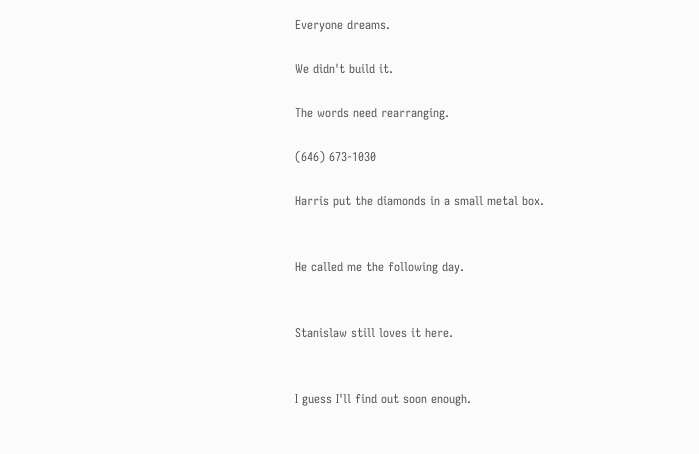Everyone dreams.

We didn't build it.

The words need rearranging.

(646) 673-1030

Harris put the diamonds in a small metal box.


He called me the following day.


Stanislaw still loves it here.


I guess I'll find out soon enough.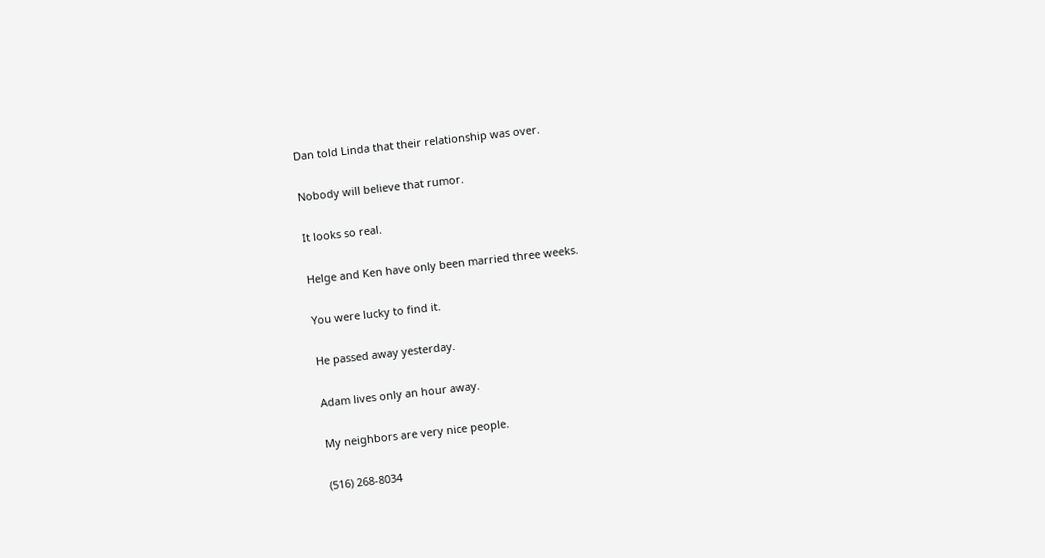Dan told Linda that their relationship was over.

Nobody will believe that rumor.

It looks so real.

Helge and Ken have only been married three weeks.

You were lucky to find it.

He passed away yesterday.

Adam lives only an hour away.

My neighbors are very nice people.

(516) 268-8034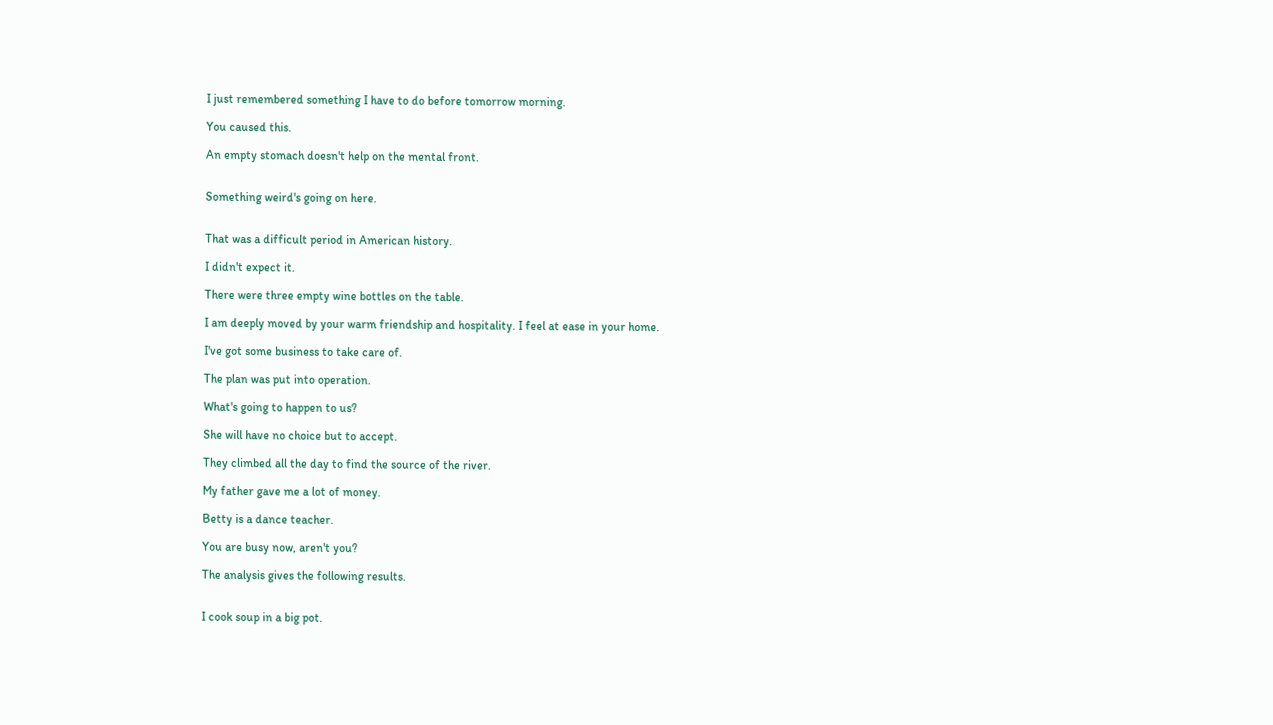I just remembered something I have to do before tomorrow morning.

You caused this.

An empty stomach doesn't help on the mental front.


Something weird's going on here.


That was a difficult period in American history.

I didn't expect it.

There were three empty wine bottles on the table.

I am deeply moved by your warm friendship and hospitality. I feel at ease in your home.

I've got some business to take care of.

The plan was put into operation.

What's going to happen to us?

She will have no choice but to accept.

They climbed all the day to find the source of the river.

My father gave me a lot of money.

Betty is a dance teacher.

You are busy now, aren't you?

The analysis gives the following results.


I cook soup in a big pot.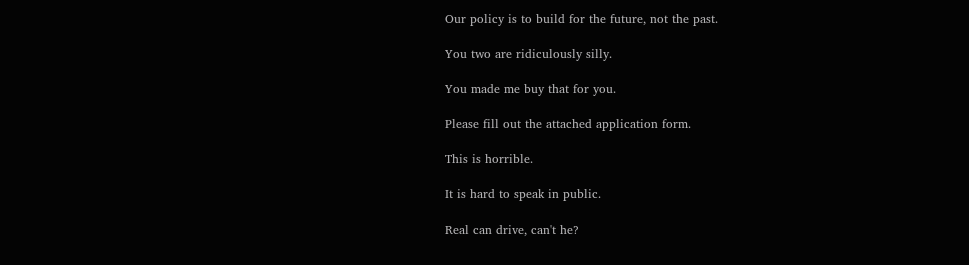Our policy is to build for the future, not the past.

You two are ridiculously silly.

You made me buy that for you.

Please fill out the attached application form.

This is horrible.

It is hard to speak in public.

Real can drive, can't he?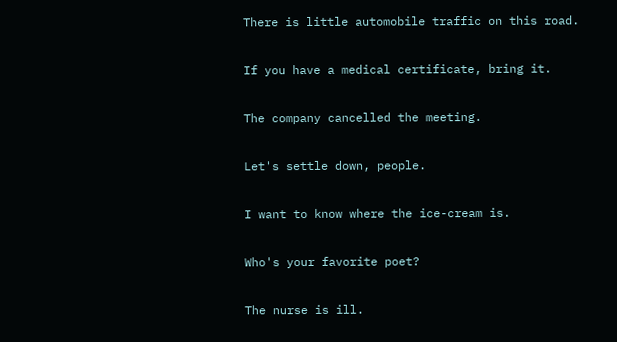There is little automobile traffic on this road.

If you have a medical certificate, bring it.

The company cancelled the meeting.

Let's settle down, people.

I want to know where the ice-cream is.

Who's your favorite poet?

The nurse is ill.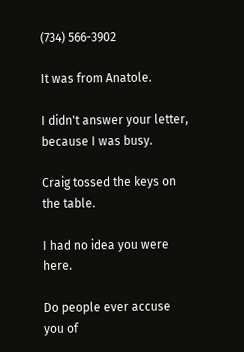(734) 566-3902

It was from Anatole.

I didn't answer your letter, because I was busy.

Craig tossed the keys on the table.

I had no idea you were here.

Do people ever accuse you of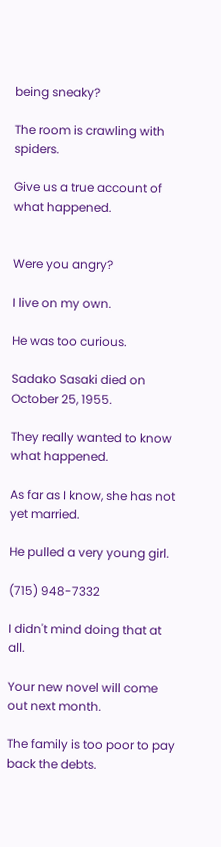being sneaky?

The room is crawling with spiders.

Give us a true account of what happened.


Were you angry?

I live on my own.

He was too curious.

Sadako Sasaki died on October 25, 1955.

They really wanted to know what happened.

As far as I know, she has not yet married.

He pulled a very young girl.

(715) 948-7332

I didn't mind doing that at all.

Your new novel will come out next month.

The family is too poor to pay back the debts.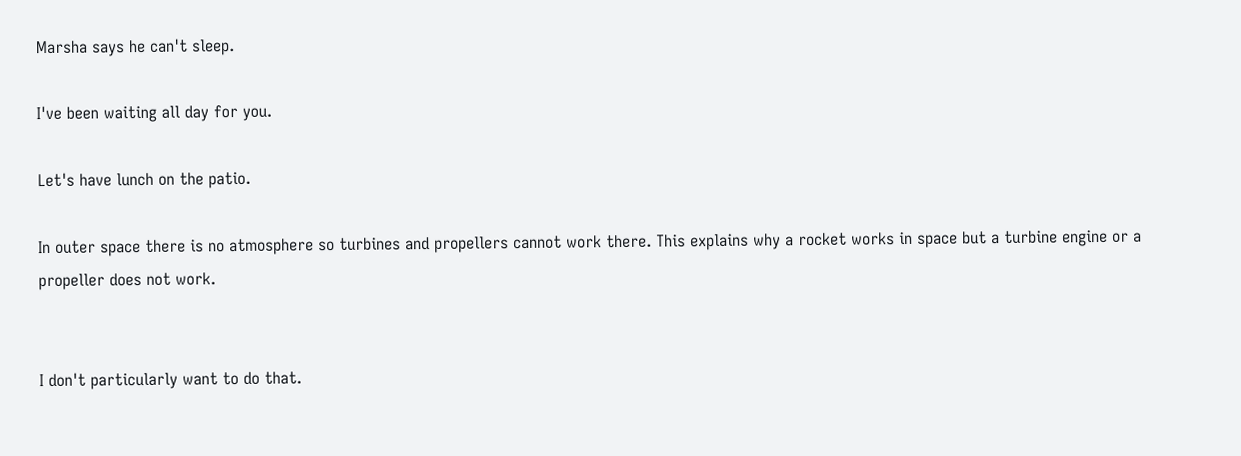Marsha says he can't sleep.

I've been waiting all day for you.

Let's have lunch on the patio.

In outer space there is no atmosphere so turbines and propellers cannot work there. This explains why a rocket works in space but a turbine engine or a propeller does not work.


I don't particularly want to do that.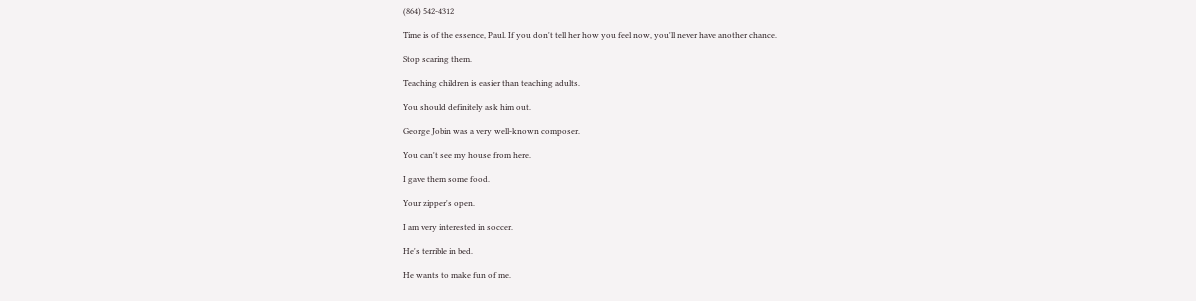(864) 542-4312

Time is of the essence, Paul. If you don't tell her how you feel now, you'll never have another chance.

Stop scaring them.

Teaching children is easier than teaching adults.

You should definitely ask him out.

George Jobin was a very well-known composer.

You can't see my house from here.

I gave them some food.

Your zipper's open.

I am very interested in soccer.

He's terrible in bed.

He wants to make fun of me.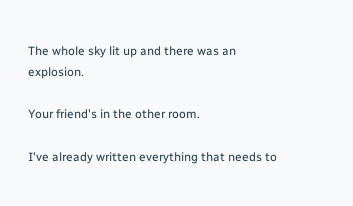The whole sky lit up and there was an explosion.

Your friend's in the other room.

I've already written everything that needs to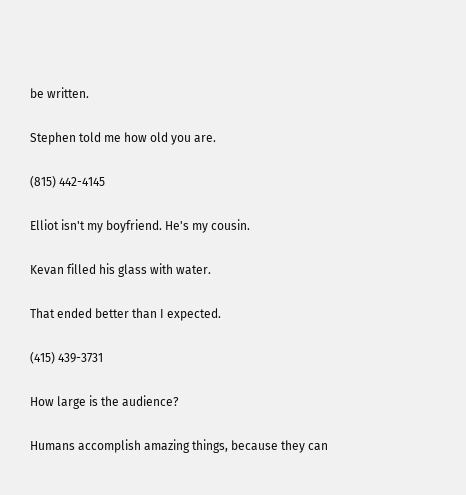be written.

Stephen told me how old you are.

(815) 442-4145

Elliot isn't my boyfriend. He's my cousin.

Kevan filled his glass with water.

That ended better than I expected.

(415) 439-3731

How large is the audience?

Humans accomplish amazing things, because they can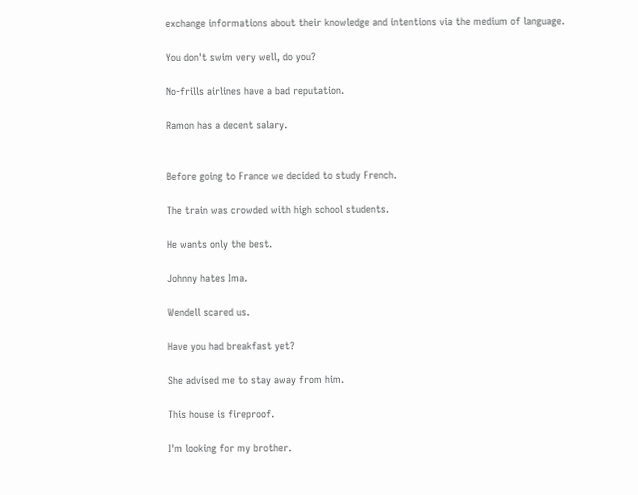exchange informations about their knowledge and intentions via the medium of language.

You don't swim very well, do you?

No-frills airlines have a bad reputation.

Ramon has a decent salary.


Before going to France we decided to study French.

The train was crowded with high school students.

He wants only the best.

Johnny hates Ima.

Wendell scared us.

Have you had breakfast yet?

She advised me to stay away from him.

This house is fireproof.

I'm looking for my brother.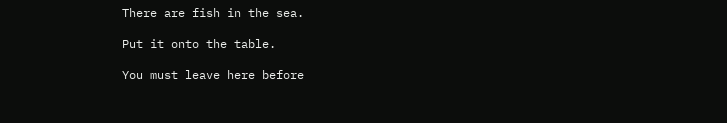There are fish in the sea.

Put it onto the table.

You must leave here before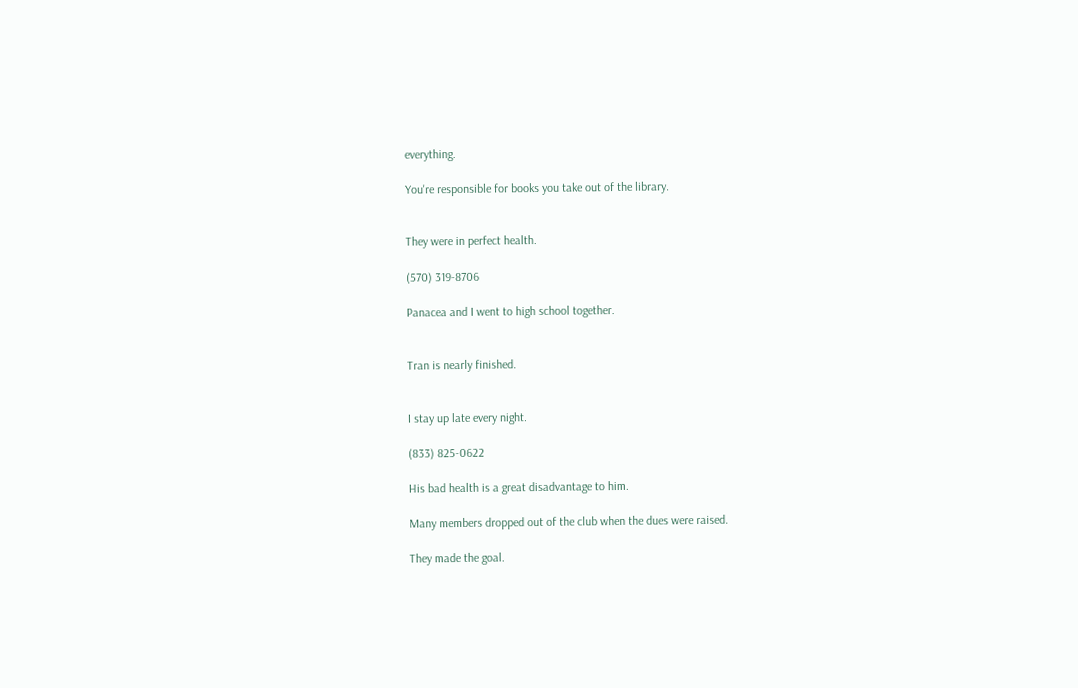everything.

You're responsible for books you take out of the library.


They were in perfect health.

(570) 319-8706

Panacea and I went to high school together.


Tran is nearly finished.


I stay up late every night.

(833) 825-0622

His bad health is a great disadvantage to him.

Many members dropped out of the club when the dues were raised.

They made the goal.